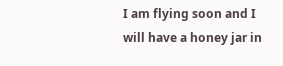I am flying soon and I will have a honey jar in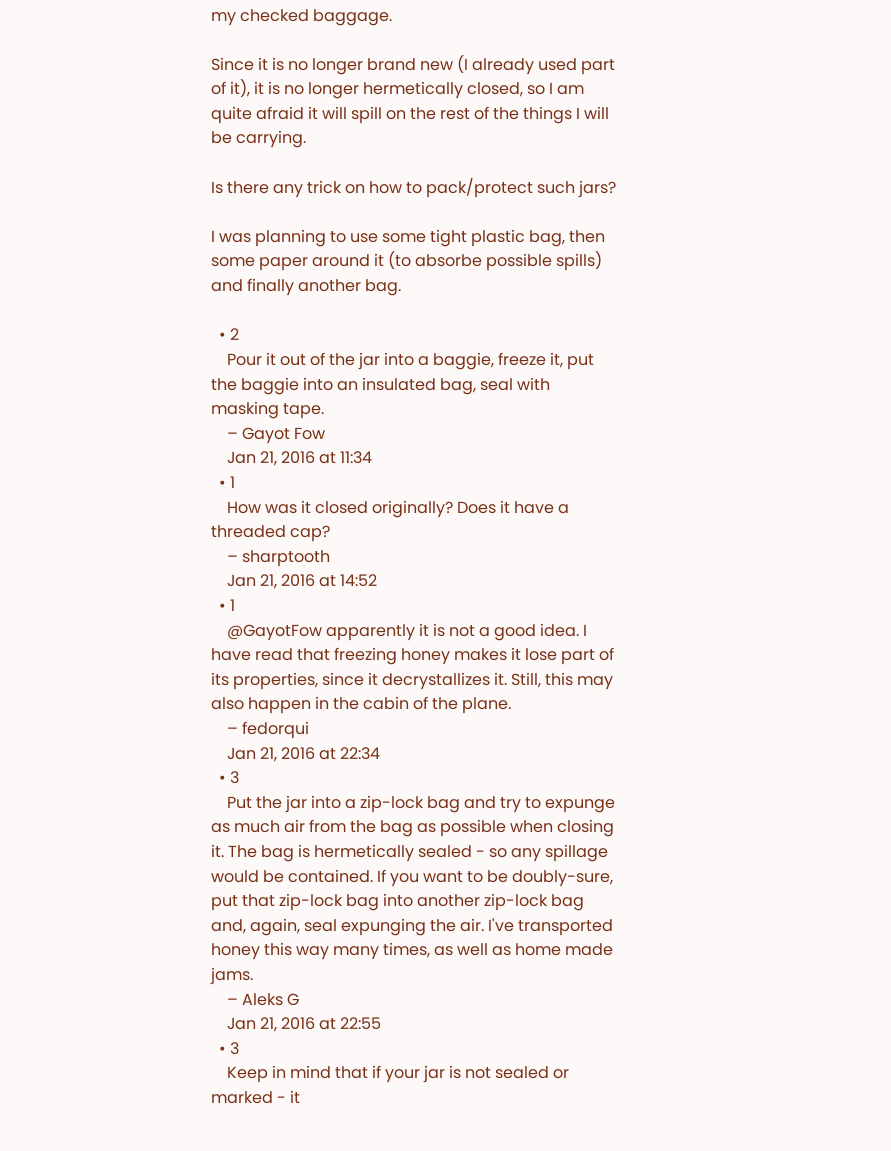my checked baggage.

Since it is no longer brand new (I already used part of it), it is no longer hermetically closed, so I am quite afraid it will spill on the rest of the things I will be carrying.

Is there any trick on how to pack/protect such jars?

I was planning to use some tight plastic bag, then some paper around it (to absorbe possible spills) and finally another bag.

  • 2
    Pour it out of the jar into a baggie, freeze it, put the baggie into an insulated bag, seal with masking tape.
    – Gayot Fow
    Jan 21, 2016 at 11:34
  • 1
    How was it closed originally? Does it have a threaded cap?
    – sharptooth
    Jan 21, 2016 at 14:52
  • 1
    @GayotFow apparently it is not a good idea. I have read that freezing honey makes it lose part of its properties, since it decrystallizes it. Still, this may also happen in the cabin of the plane.
    – fedorqui
    Jan 21, 2016 at 22:34
  • 3
    Put the jar into a zip-lock bag and try to expunge as much air from the bag as possible when closing it. The bag is hermetically sealed - so any spillage would be contained. If you want to be doubly-sure, put that zip-lock bag into another zip-lock bag and, again, seal expunging the air. I've transported honey this way many times, as well as home made jams.
    – Aleks G
    Jan 21, 2016 at 22:55
  • 3
    Keep in mind that if your jar is not sealed or marked - it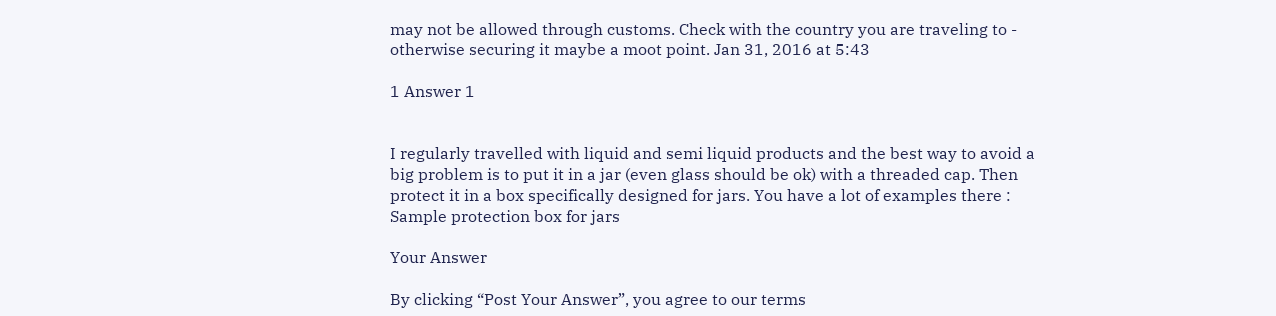may not be allowed through customs. Check with the country you are traveling to - otherwise securing it maybe a moot point. Jan 31, 2016 at 5:43

1 Answer 1


I regularly travelled with liquid and semi liquid products and the best way to avoid a big problem is to put it in a jar (even glass should be ok) with a threaded cap. Then protect it in a box specifically designed for jars. You have a lot of examples there : Sample protection box for jars

Your Answer

By clicking “Post Your Answer”, you agree to our terms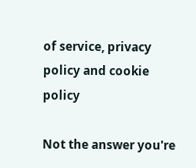of service, privacy policy and cookie policy

Not the answer you're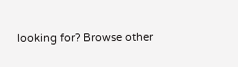looking for? Browse other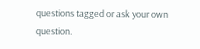questions tagged or ask your own question.